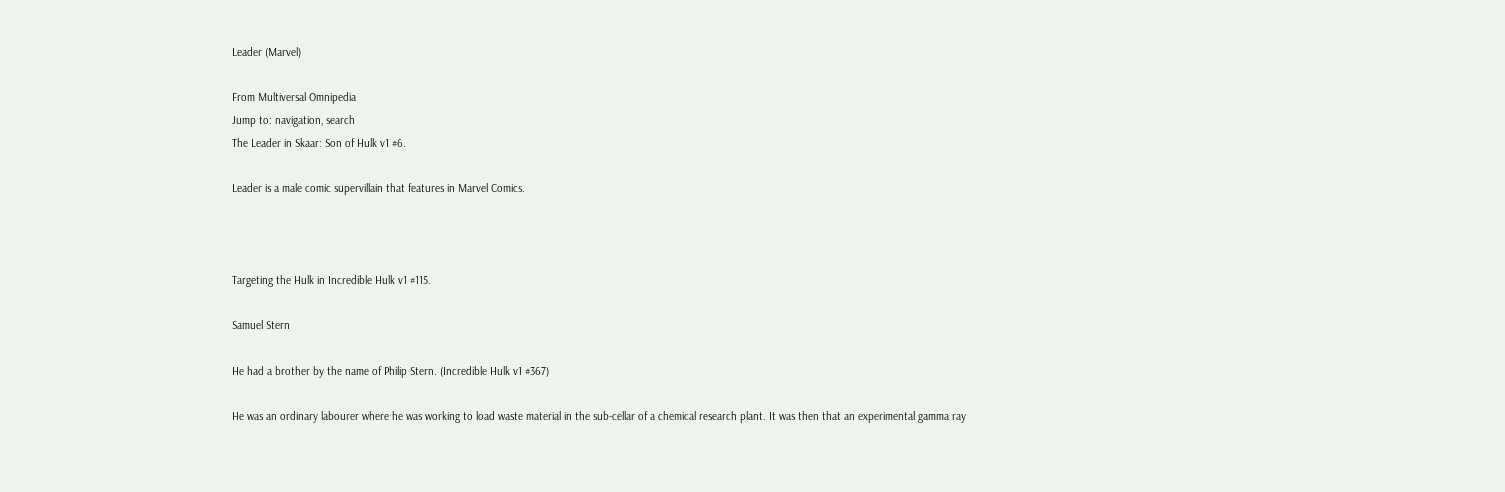Leader (Marvel)

From Multiversal Omnipedia
Jump to: navigation, search
The Leader in Skaar: Son of Hulk v1 #6.

Leader is a male comic supervillain that features in Marvel Comics.



Targeting the Hulk in Incredible Hulk v1 #115.

Samuel Stern

He had a brother by the name of Philip Stern. (Incredible Hulk v1 #367)

He was an ordinary labourer where he was working to load waste material in the sub-cellar of a chemical research plant. It was then that an experimental gamma ray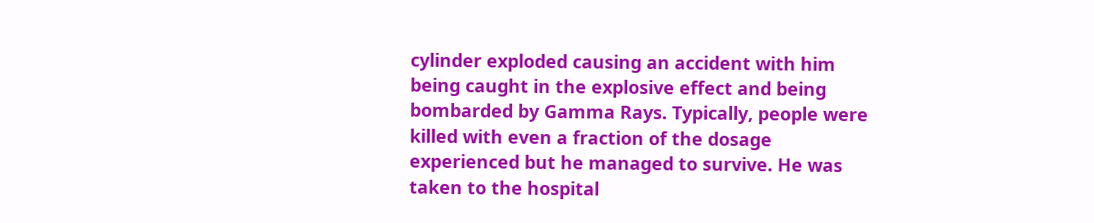cylinder exploded causing an accident with him being caught in the explosive effect and being bombarded by Gamma Rays. Typically, people were killed with even a fraction of the dosage experienced but he managed to survive. He was taken to the hospital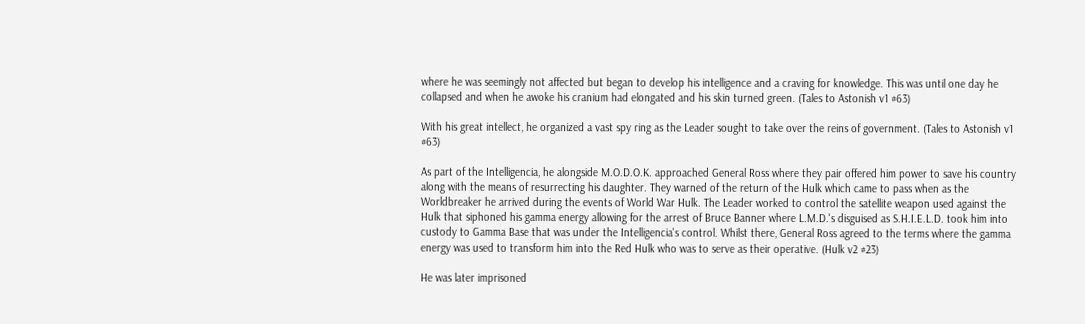where he was seemingly not affected but began to develop his intelligence and a craving for knowledge. This was until one day he collapsed and when he awoke his cranium had elongated and his skin turned green. (Tales to Astonish v1 #63)

With his great intellect, he organized a vast spy ring as the Leader sought to take over the reins of government. (Tales to Astonish v1 #63)

As part of the Intelligencia, he alongside M.O.D.O.K. approached General Ross where they pair offered him power to save his country along with the means of resurrecting his daughter. They warned of the return of the Hulk which came to pass when as the Worldbreaker he arrived during the events of World War Hulk. The Leader worked to control the satellite weapon used against the Hulk that siphoned his gamma energy allowing for the arrest of Bruce Banner where L.M.D.'s disguised as S.H.I.E.L.D. took him into custody to Gamma Base that was under the Intelligencia's control. Whilst there, General Ross agreed to the terms where the gamma energy was used to transform him into the Red Hulk who was to serve as their operative. (Hulk v2 #23)

He was later imprisoned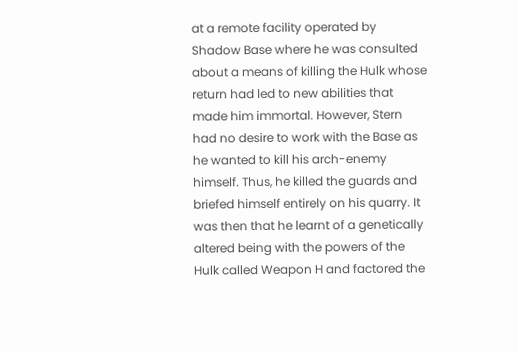at a remote facility operated by Shadow Base where he was consulted about a means of killing the Hulk whose return had led to new abilities that made him immortal. However, Stern had no desire to work with the Base as he wanted to kill his arch-enemy himself. Thus, he killed the guards and briefed himself entirely on his quarry. It was then that he learnt of a genetically altered being with the powers of the Hulk called Weapon H and factored the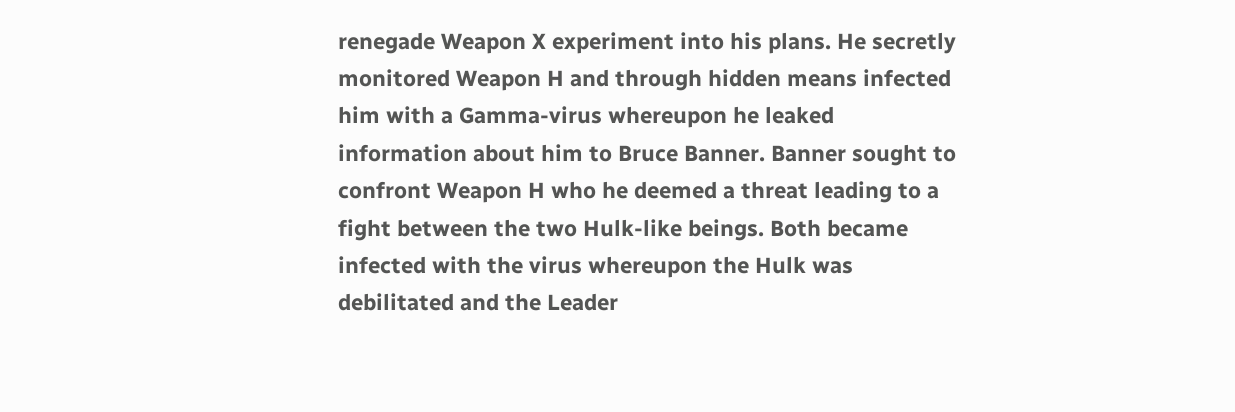renegade Weapon X experiment into his plans. He secretly monitored Weapon H and through hidden means infected him with a Gamma-virus whereupon he leaked information about him to Bruce Banner. Banner sought to confront Weapon H who he deemed a threat leading to a fight between the two Hulk-like beings. Both became infected with the virus whereupon the Hulk was debilitated and the Leader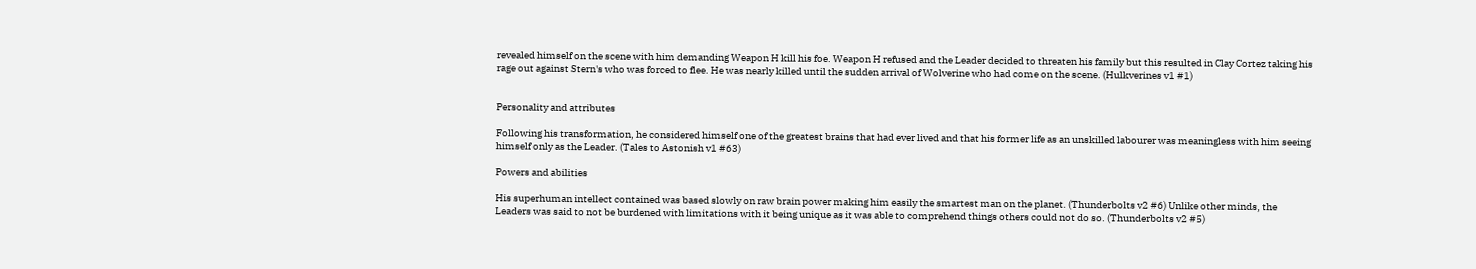revealed himself on the scene with him demanding Weapon H kill his foe. Weapon H refused and the Leader decided to threaten his family but this resulted in Clay Cortez taking his rage out against Stern's who was forced to flee. He was nearly killed until the sudden arrival of Wolverine who had come on the scene. (Hulkverines v1 #1)


Personality and attributes

Following his transformation, he considered himself one of the greatest brains that had ever lived and that his former life as an unskilled labourer was meaningless with him seeing himself only as the Leader. (Tales to Astonish v1 #63)

Powers and abilities

His superhuman intellect contained was based slowly on raw brain power making him easily the smartest man on the planet. (Thunderbolts v2 #6) Unlike other minds, the Leaders was said to not be burdened with limitations with it being unique as it was able to comprehend things others could not do so. (Thunderbolts v2 #5)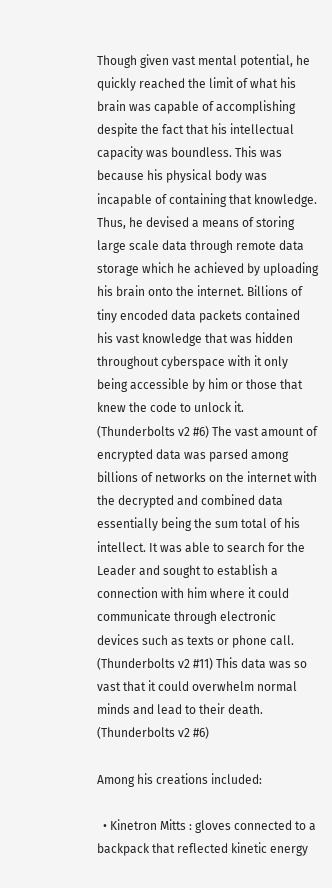Though given vast mental potential, he quickly reached the limit of what his brain was capable of accomplishing despite the fact that his intellectual capacity was boundless. This was because his physical body was incapable of containing that knowledge. Thus, he devised a means of storing large scale data through remote data storage which he achieved by uploading his brain onto the internet. Billions of tiny encoded data packets contained his vast knowledge that was hidden throughout cyberspace with it only being accessible by him or those that knew the code to unlock it. (Thunderbolts v2 #6) The vast amount of encrypted data was parsed among billions of networks on the internet with the decrypted and combined data essentially being the sum total of his intellect. It was able to search for the Leader and sought to establish a connection with him where it could communicate through electronic devices such as texts or phone call. (Thunderbolts v2 #11) This data was so vast that it could overwhelm normal minds and lead to their death. (Thunderbolts v2 #6)

Among his creations included:

  • Kinetron Mitts : gloves connected to a backpack that reflected kinetic energy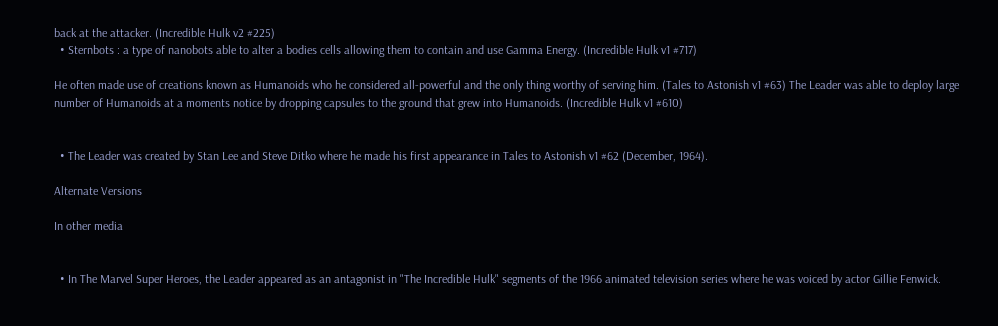back at the attacker. (Incredible Hulk v2 #225)
  • Sternbots : a type of nanobots able to alter a bodies cells allowing them to contain and use Gamma Energy. (Incredible Hulk v1 #717)

He often made use of creations known as Humanoids who he considered all-powerful and the only thing worthy of serving him. (Tales to Astonish v1 #63) The Leader was able to deploy large number of Humanoids at a moments notice by dropping capsules to the ground that grew into Humanoids. (Incredible Hulk v1 #610)


  • The Leader was created by Stan Lee and Steve Ditko where he made his first appearance in Tales to Astonish v1 #62 (December, 1964).

Alternate Versions

In other media


  • In The Marvel Super Heroes, the Leader appeared as an antagonist in "The Incredible Hulk" segments of the 1966 animated television series where he was voiced by actor Gillie Fenwick.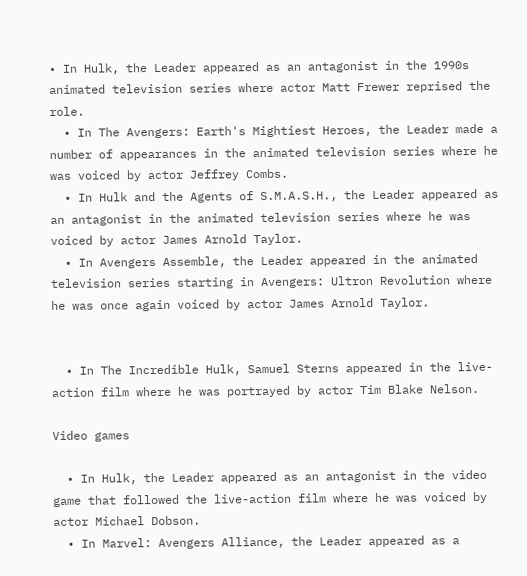• In Hulk, the Leader appeared as an antagonist in the 1990s animated television series where actor Matt Frewer reprised the role.
  • In The Avengers: Earth's Mightiest Heroes, the Leader made a number of appearances in the animated television series where he was voiced by actor Jeffrey Combs.
  • In Hulk and the Agents of S.M.A.S.H., the Leader appeared as an antagonist in the animated television series where he was voiced by actor James Arnold Taylor.
  • In Avengers Assemble, the Leader appeared in the animated television series starting in Avengers: Ultron Revolution where he was once again voiced by actor James Arnold Taylor.


  • In The Incredible Hulk, Samuel Sterns appeared in the live-action film where he was portrayed by actor Tim Blake Nelson.

Video games

  • In Hulk, the Leader appeared as an antagonist in the video game that followed the live-action film where he was voiced by actor Michael Dobson.
  • In Marvel: Avengers Alliance, the Leader appeared as a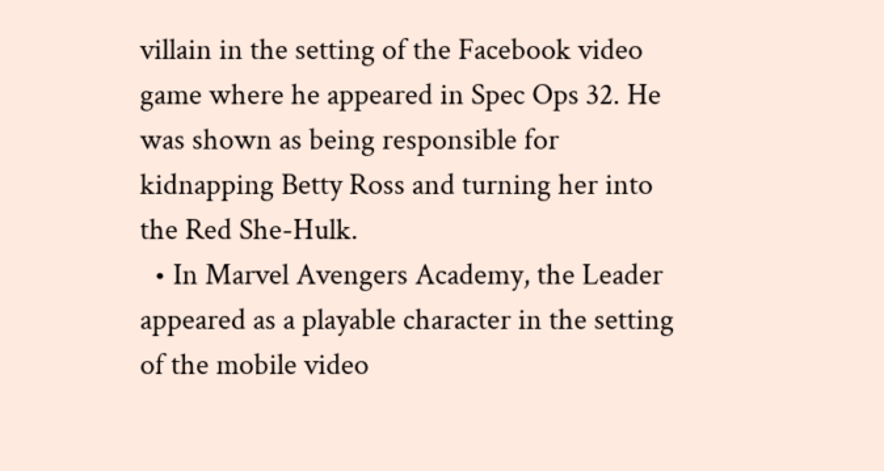villain in the setting of the Facebook video game where he appeared in Spec Ops 32. He was shown as being responsible for kidnapping Betty Ross and turning her into the Red She-Hulk.
  • In Marvel Avengers Academy, the Leader appeared as a playable character in the setting of the mobile video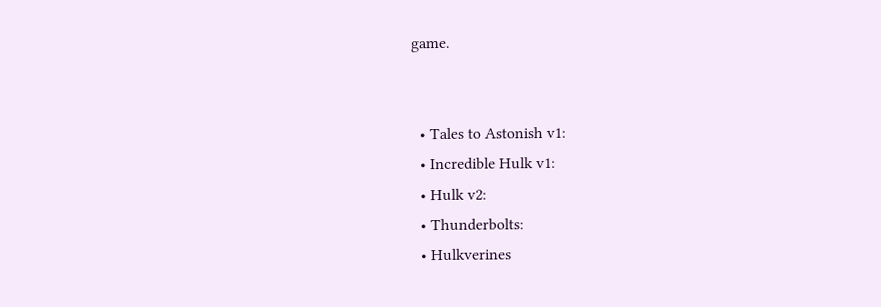game.


  • Tales to Astonish v1:
  • Incredible Hulk v1:
  • Hulk v2:
  • Thunderbolts:
  • Hulkverines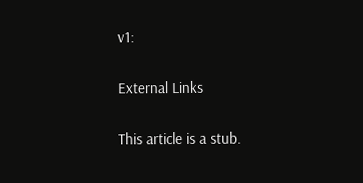v1:

External Links

This article is a stub.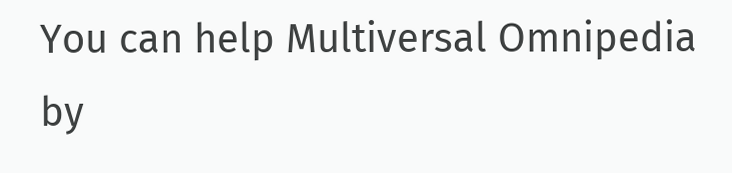You can help Multiversal Omnipedia by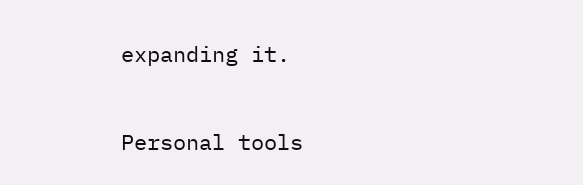expanding it.

Personal tools